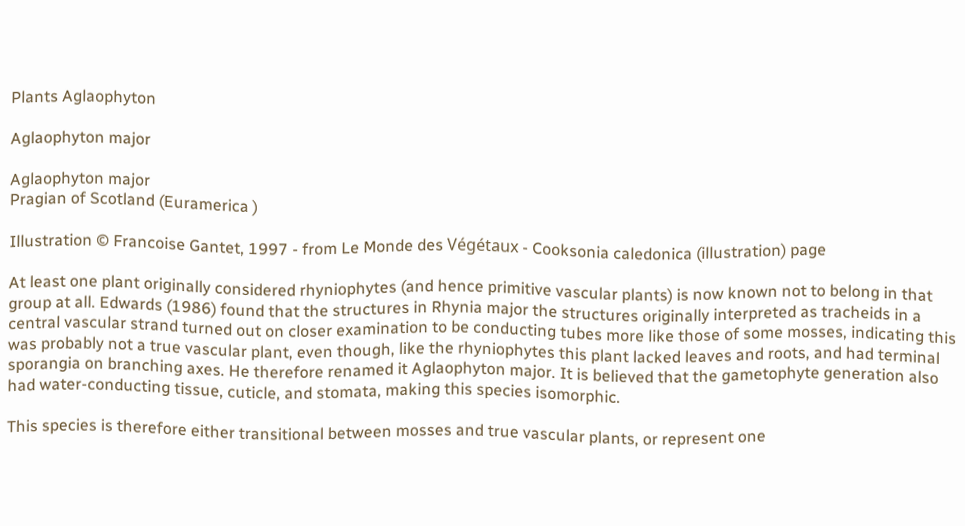Plants Aglaophyton

Aglaophyton major

Aglaophyton major
Pragian of Scotland (Euramerica )

Illustration © Francoise Gantet, 1997 - from Le Monde des Végétaux - Cooksonia caledonica (illustration) page

At least one plant originally considered rhyniophytes (and hence primitive vascular plants) is now known not to belong in that group at all. Edwards (1986) found that the structures in Rhynia major the structures originally interpreted as tracheids in a central vascular strand turned out on closer examination to be conducting tubes more like those of some mosses, indicating this was probably not a true vascular plant, even though, like the rhyniophytes this plant lacked leaves and roots, and had terminal sporangia on branching axes. He therefore renamed it Aglaophyton major. It is believed that the gametophyte generation also had water-conducting tissue, cuticle, and stomata, making this species isomorphic.

This species is therefore either transitional between mosses and true vascular plants, or represent one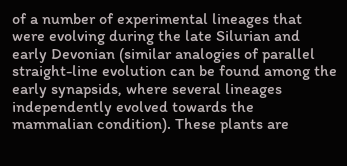of a number of experimental lineages that were evolving during the late Silurian and early Devonian (similar analogies of parallel straight-line evolution can be found among the early synapsids, where several lineages independently evolved towards the mammalian condition). These plants are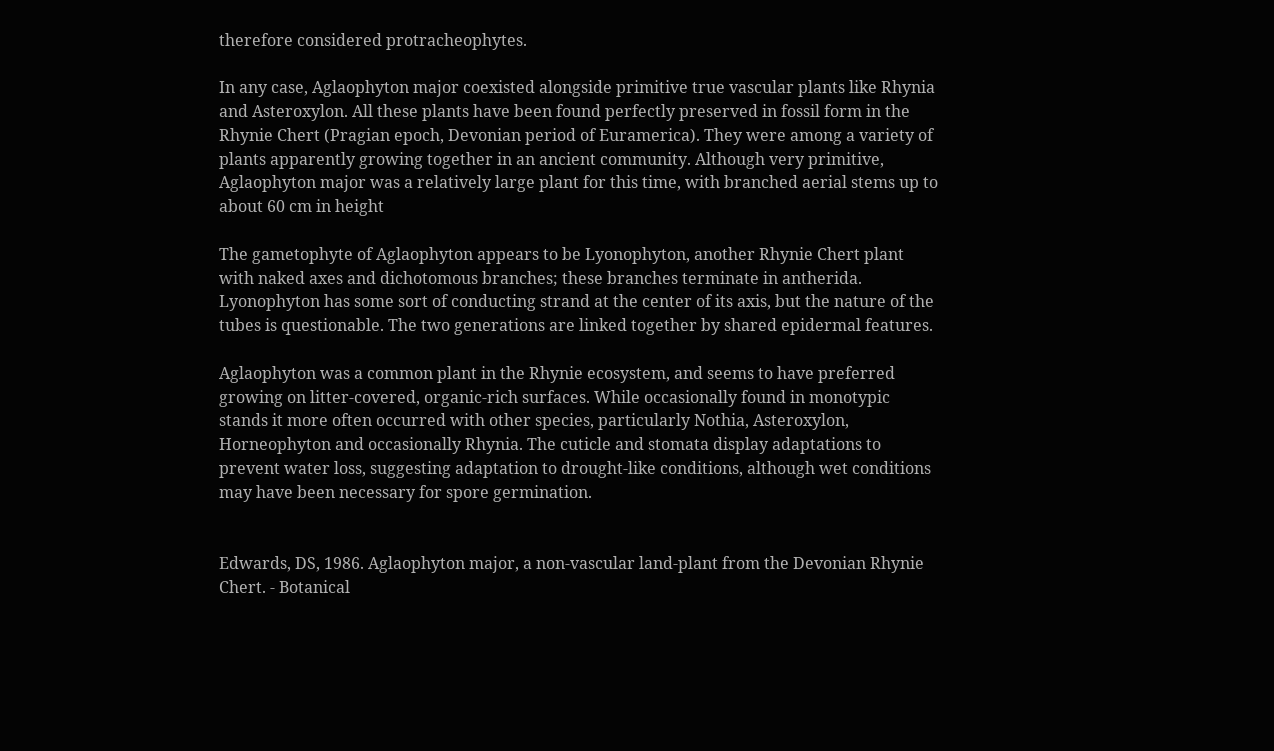therefore considered protracheophytes.

In any case, Aglaophyton major coexisted alongside primitive true vascular plants like Rhynia and Asteroxylon. All these plants have been found perfectly preserved in fossil form in the Rhynie Chert (Pragian epoch, Devonian period of Euramerica). They were among a variety of plants apparently growing together in an ancient community. Although very primitive, Aglaophyton major was a relatively large plant for this time, with branched aerial stems up to about 60 cm in height

The gametophyte of Aglaophyton appears to be Lyonophyton, another Rhynie Chert plant with naked axes and dichotomous branches; these branches terminate in antherida. Lyonophyton has some sort of conducting strand at the center of its axis, but the nature of the tubes is questionable. The two generations are linked together by shared epidermal features.

Aglaophyton was a common plant in the Rhynie ecosystem, and seems to have preferred growing on litter-covered, organic-rich surfaces. While occasionally found in monotypic stands it more often occurred with other species, particularly Nothia, Asteroxylon, Horneophyton and occasionally Rhynia. The cuticle and stomata display adaptations to prevent water loss, suggesting adaptation to drought-like conditions, although wet conditions may have been necessary for spore germination.


Edwards, DS, 1986. Aglaophyton major, a non-vascular land-plant from the Devonian Rhynie Chert. - Botanical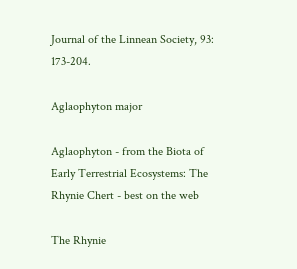Journal of the Linnean Society, 93: 173-204.

Aglaophyton major

Aglaophyton - from the Biota of Early Terrestrial Ecosystems: The Rhynie Chert - best on the web

The Rhynie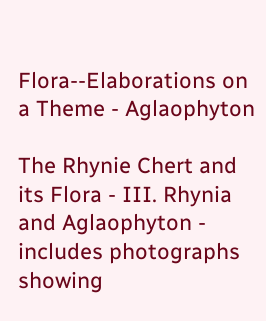Flora--Elaborations on a Theme - Aglaophyton

The Rhynie Chert and its Flora - III. Rhynia and Aglaophyton - includes photographs showing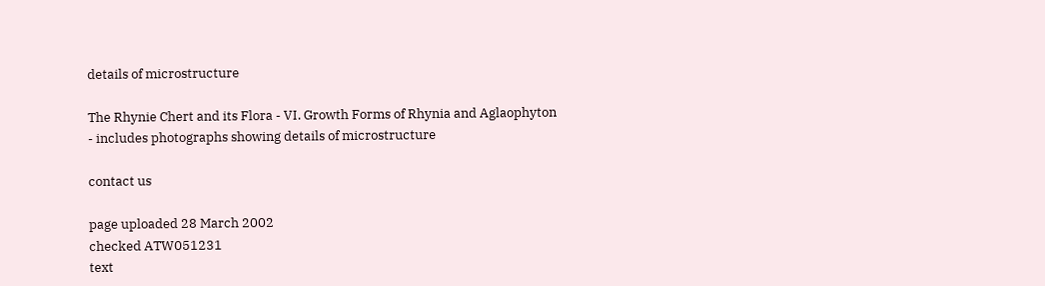details of microstructure

The Rhynie Chert and its Flora - VI. Growth Forms of Rhynia and Aglaophyton - includes photographs showing details of microstructure

contact us

page uploaded 28 March 2002
checked ATW051231
text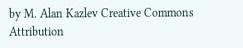by M. Alan Kazlev Creative Commons Attribution